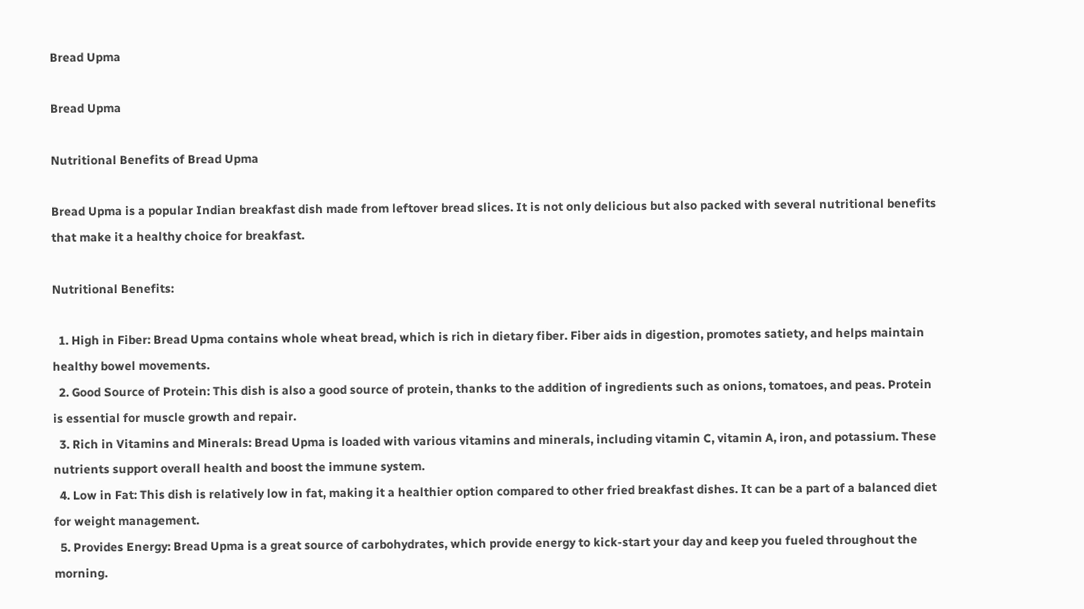Bread Upma

Bread Upma

Nutritional Benefits of Bread Upma

Bread Upma is a popular Indian breakfast dish made from leftover bread slices. It is not only delicious but also packed with several nutritional benefits that make it a healthy choice for breakfast.

Nutritional Benefits:

  1. High in Fiber: Bread Upma contains whole wheat bread, which is rich in dietary fiber. Fiber aids in digestion, promotes satiety, and helps maintain healthy bowel movements.
  2. Good Source of Protein: This dish is also a good source of protein, thanks to the addition of ingredients such as onions, tomatoes, and peas. Protein is essential for muscle growth and repair.
  3. Rich in Vitamins and Minerals: Bread Upma is loaded with various vitamins and minerals, including vitamin C, vitamin A, iron, and potassium. These nutrients support overall health and boost the immune system.
  4. Low in Fat: This dish is relatively low in fat, making it a healthier option compared to other fried breakfast dishes. It can be a part of a balanced diet for weight management.
  5. Provides Energy: Bread Upma is a great source of carbohydrates, which provide energy to kick-start your day and keep you fueled throughout the morning.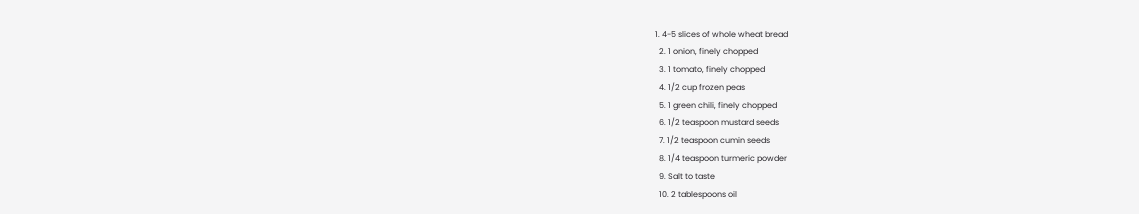1. 4-5 slices of whole wheat bread
  2. 1 onion, finely chopped
  3. 1 tomato, finely chopped
  4. 1/2 cup frozen peas
  5. 1 green chili, finely chopped
  6. 1/2 teaspoon mustard seeds
  7. 1/2 teaspoon cumin seeds
  8. 1/4 teaspoon turmeric powder
  9. Salt to taste
  10. 2 tablespoons oil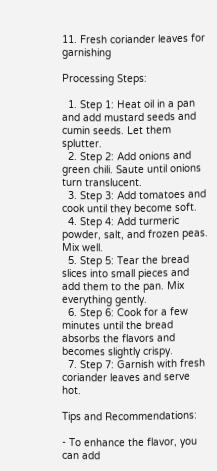11. Fresh coriander leaves for garnishing

Processing Steps:

  1. Step 1: Heat oil in a pan and add mustard seeds and cumin seeds. Let them splutter.
  2. Step 2: Add onions and green chili. Saute until onions turn translucent.
  3. Step 3: Add tomatoes and cook until they become soft.
  4. Step 4: Add turmeric powder, salt, and frozen peas. Mix well.
  5. Step 5: Tear the bread slices into small pieces and add them to the pan. Mix everything gently.
  6. Step 6: Cook for a few minutes until the bread absorbs the flavors and becomes slightly crispy.
  7. Step 7: Garnish with fresh coriander leaves and serve hot.

Tips and Recommendations:

- To enhance the flavor, you can add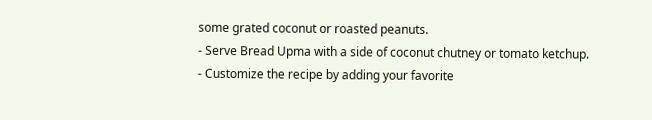some grated coconut or roasted peanuts.
- Serve Bread Upma with a side of coconut chutney or tomato ketchup.
- Customize the recipe by adding your favorite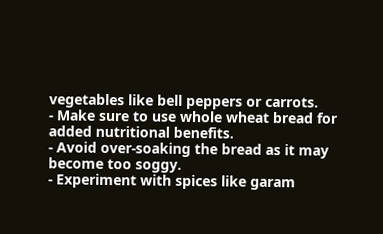vegetables like bell peppers or carrots.
- Make sure to use whole wheat bread for added nutritional benefits.
- Avoid over-soaking the bread as it may become too soggy.
- Experiment with spices like garam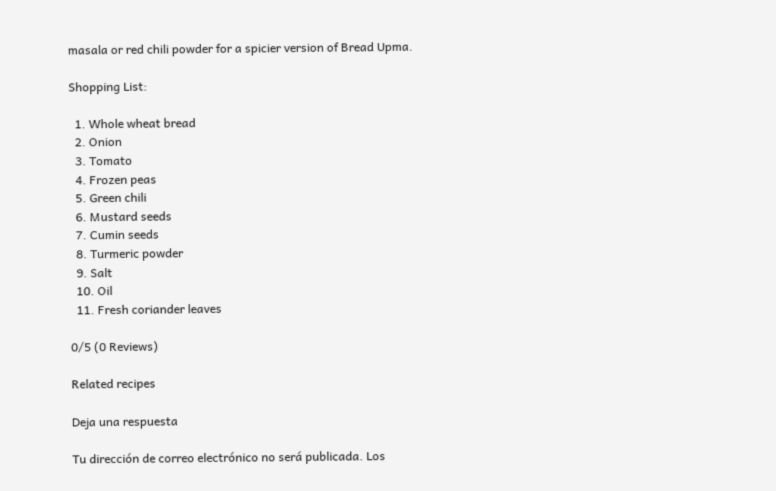masala or red chili powder for a spicier version of Bread Upma.

Shopping List:

  1. Whole wheat bread
  2. Onion
  3. Tomato
  4. Frozen peas
  5. Green chili
  6. Mustard seeds
  7. Cumin seeds
  8. Turmeric powder
  9. Salt
  10. Oil
  11. Fresh coriander leaves

0/5 (0 Reviews)

Related recipes

Deja una respuesta

Tu dirección de correo electrónico no será publicada. Los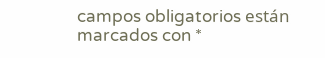campos obligatorios están marcados con *